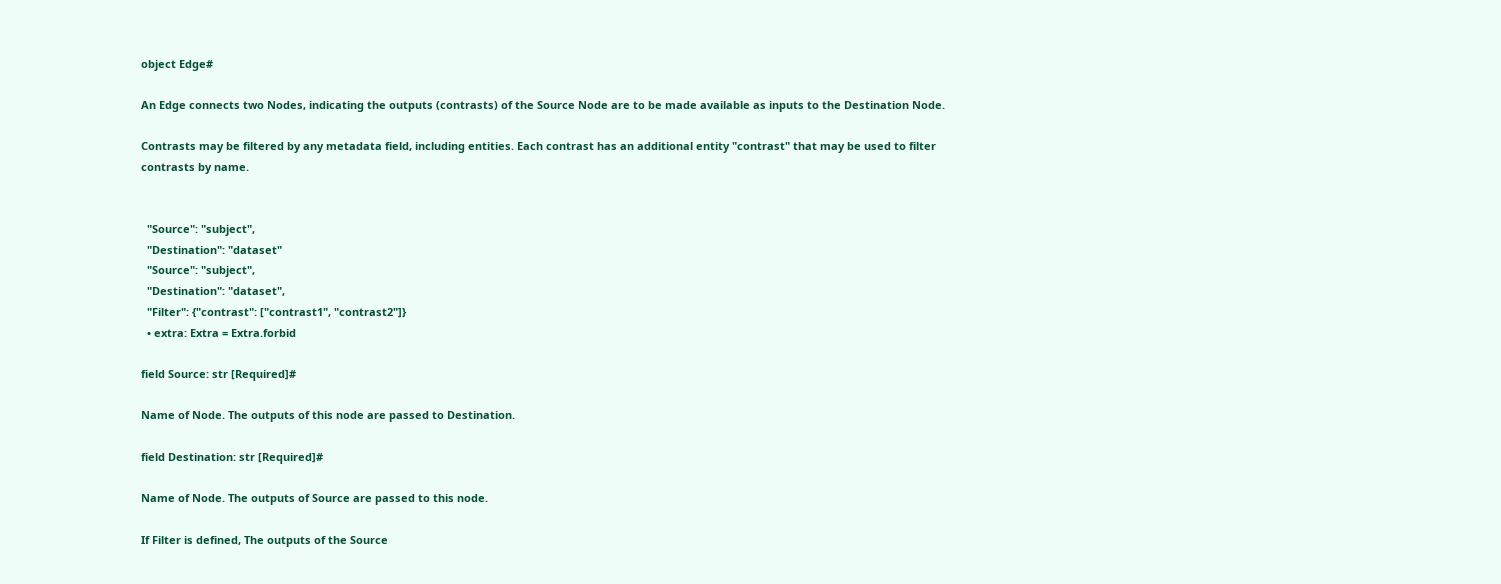object Edge#

An Edge connects two Nodes, indicating the outputs (contrasts) of the Source Node are to be made available as inputs to the Destination Node.

Contrasts may be filtered by any metadata field, including entities. Each contrast has an additional entity "contrast" that may be used to filter contrasts by name.


  "Source": "subject",
  "Destination": "dataset"
  "Source": "subject",
  "Destination": "dataset",
  "Filter": {"contrast": ["contrast1", "contrast2"]}
  • extra: Extra = Extra.forbid

field Source: str [Required]#

Name of Node. The outputs of this node are passed to Destination.

field Destination: str [Required]#

Name of Node. The outputs of Source are passed to this node.

If Filter is defined, The outputs of the Source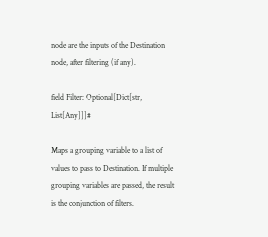node are the inputs of the Destination node, after filtering (if any).

field Filter: Optional[Dict[str, List[Any]]]#

Maps a grouping variable to a list of values to pass to Destination. If multiple grouping variables are passed, the result is the conjunction of filters.